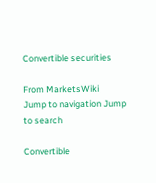Convertible securities

From MarketsWiki
Jump to navigation Jump to search

Convertible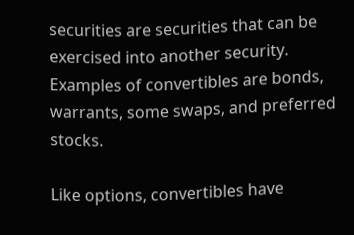securities are securities that can be exercised into another security. Examples of convertibles are bonds, warrants, some swaps, and preferred stocks.

Like options, convertibles have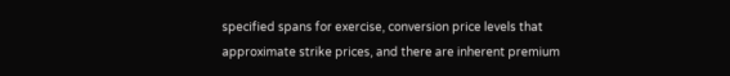specified spans for exercise, conversion price levels that approximate strike prices, and there are inherent premium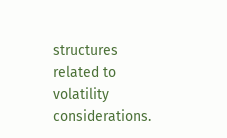structures related to volatility considerations.